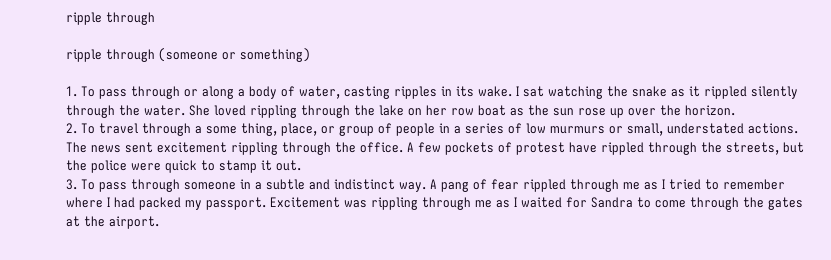ripple through

ripple through (someone or something)

1. To pass through or along a body of water, casting ripples in its wake. I sat watching the snake as it rippled silently through the water. She loved rippling through the lake on her row boat as the sun rose up over the horizon.
2. To travel through a some thing, place, or group of people in a series of low murmurs or small, understated actions. The news sent excitement rippling through the office. A few pockets of protest have rippled through the streets, but the police were quick to stamp it out.
3. To pass through someone in a subtle and indistinct way. A pang of fear rippled through me as I tried to remember where I had packed my passport. Excitement was rippling through me as I waited for Sandra to come through the gates at the airport.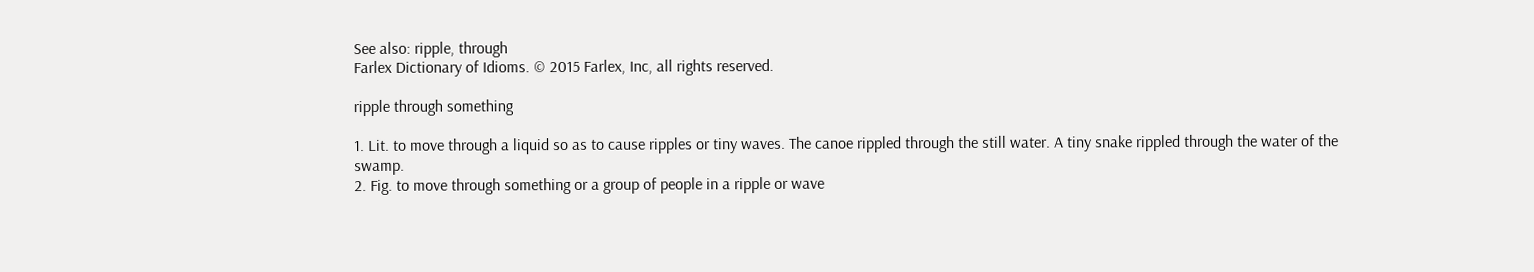See also: ripple, through
Farlex Dictionary of Idioms. © 2015 Farlex, Inc, all rights reserved.

ripple through something

1. Lit. to move through a liquid so as to cause ripples or tiny waves. The canoe rippled through the still water. A tiny snake rippled through the water of the swamp.
2. Fig. to move through something or a group of people in a ripple or wave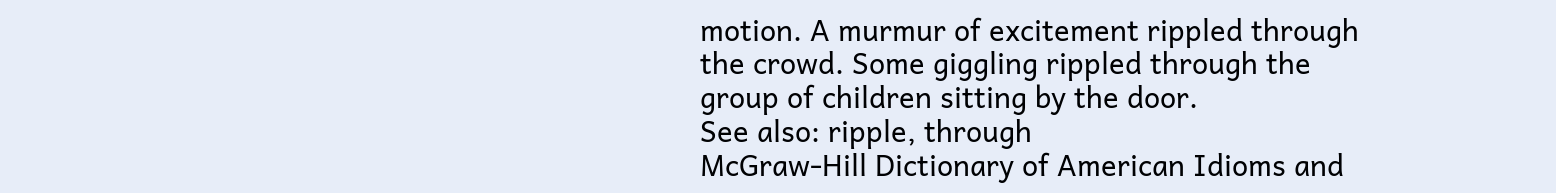motion. A murmur of excitement rippled through the crowd. Some giggling rippled through the group of children sitting by the door.
See also: ripple, through
McGraw-Hill Dictionary of American Idioms and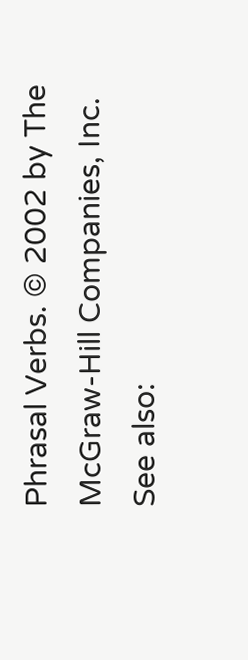Phrasal Verbs. © 2002 by The McGraw-Hill Companies, Inc.
See also: